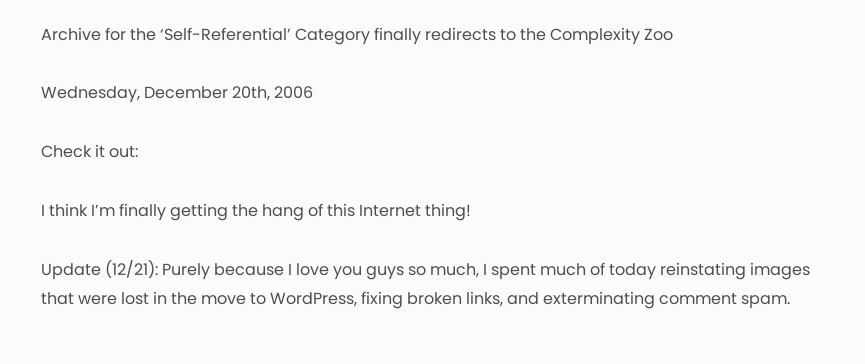Archive for the ‘Self-Referential’ Category finally redirects to the Complexity Zoo

Wednesday, December 20th, 2006

Check it out:

I think I’m finally getting the hang of this Internet thing!

Update (12/21): Purely because I love you guys so much, I spent much of today reinstating images that were lost in the move to WordPress, fixing broken links, and exterminating comment spam.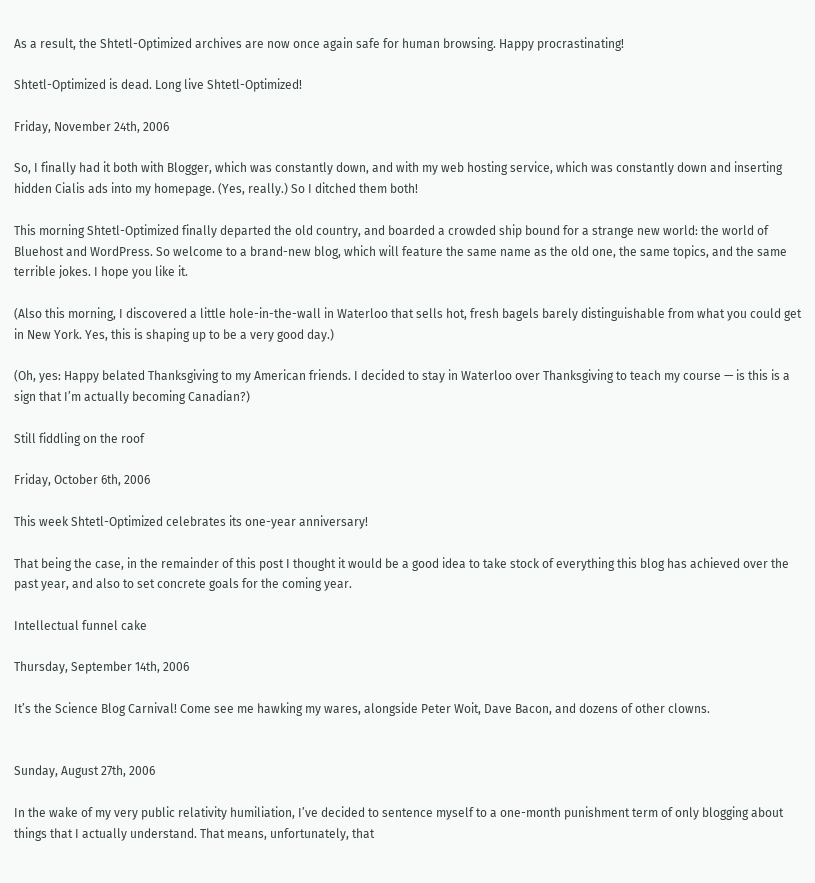As a result, the Shtetl-Optimized archives are now once again safe for human browsing. Happy procrastinating!

Shtetl-Optimized is dead. Long live Shtetl-Optimized!

Friday, November 24th, 2006

So, I finally had it both with Blogger, which was constantly down, and with my web hosting service, which was constantly down and inserting hidden Cialis ads into my homepage. (Yes, really.) So I ditched them both!

This morning Shtetl-Optimized finally departed the old country, and boarded a crowded ship bound for a strange new world: the world of Bluehost and WordPress. So welcome to a brand-new blog, which will feature the same name as the old one, the same topics, and the same terrible jokes. I hope you like it.

(Also this morning, I discovered a little hole-in-the-wall in Waterloo that sells hot, fresh bagels barely distinguishable from what you could get in New York. Yes, this is shaping up to be a very good day.)

(Oh, yes: Happy belated Thanksgiving to my American friends. I decided to stay in Waterloo over Thanksgiving to teach my course — is this is a sign that I’m actually becoming Canadian?)

Still fiddling on the roof

Friday, October 6th, 2006

This week Shtetl-Optimized celebrates its one-year anniversary!

That being the case, in the remainder of this post I thought it would be a good idea to take stock of everything this blog has achieved over the past year, and also to set concrete goals for the coming year.

Intellectual funnel cake

Thursday, September 14th, 2006

It’s the Science Blog Carnival! Come see me hawking my wares, alongside Peter Woit, Dave Bacon, and dozens of other clowns.


Sunday, August 27th, 2006

In the wake of my very public relativity humiliation, I’ve decided to sentence myself to a one-month punishment term of only blogging about things that I actually understand. That means, unfortunately, that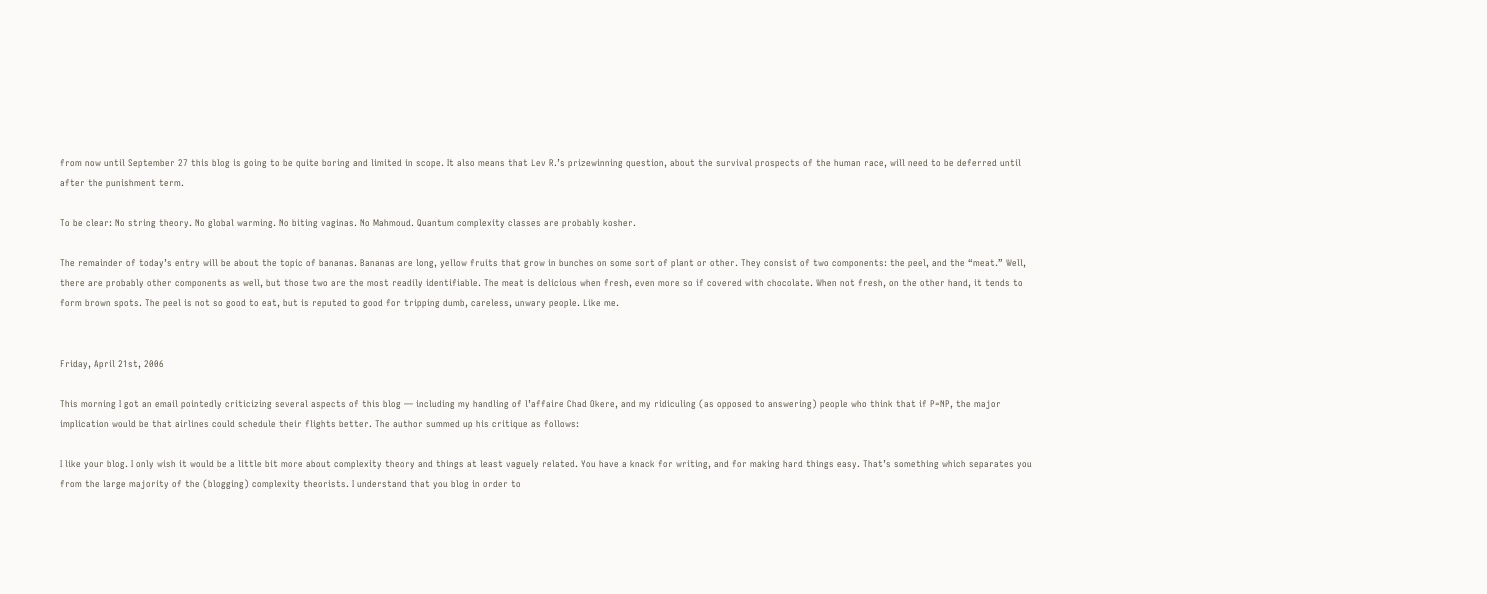from now until September 27 this blog is going to be quite boring and limited in scope. It also means that Lev R.’s prizewinning question, about the survival prospects of the human race, will need to be deferred until after the punishment term.

To be clear: No string theory. No global warming. No biting vaginas. No Mahmoud. Quantum complexity classes are probably kosher.

The remainder of today’s entry will be about the topic of bananas. Bananas are long, yellow fruits that grow in bunches on some sort of plant or other. They consist of two components: the peel, and the “meat.” Well, there are probably other components as well, but those two are the most readily identifiable. The meat is delicious when fresh, even more so if covered with chocolate. When not fresh, on the other hand, it tends to form brown spots. The peel is not so good to eat, but is reputed to good for tripping dumb, careless, unwary people. Like me.


Friday, April 21st, 2006

This morning I got an email pointedly criticizing several aspects of this blog — including my handling of l’affaire Chad Okere, and my ridiculing (as opposed to answering) people who think that if P=NP, the major implication would be that airlines could schedule their flights better. The author summed up his critique as follows:

I like your blog. I only wish it would be a little bit more about complexity theory and things at least vaguely related. You have a knack for writing, and for making hard things easy. That’s something which separates you from the large majority of the (blogging) complexity theorists. I understand that you blog in order to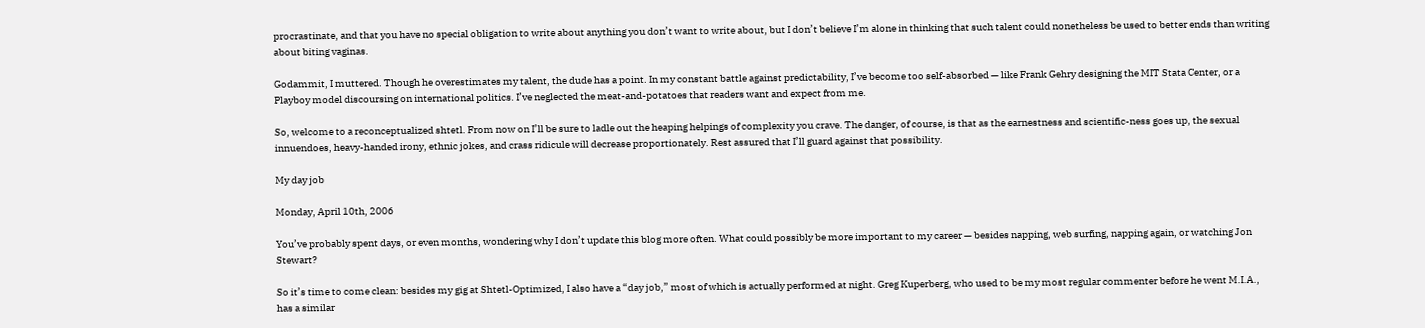procrastinate, and that you have no special obligation to write about anything you don’t want to write about, but I don’t believe I’m alone in thinking that such talent could nonetheless be used to better ends than writing about biting vaginas.

Godammit, I muttered. Though he overestimates my talent, the dude has a point. In my constant battle against predictability, I’ve become too self-absorbed — like Frank Gehry designing the MIT Stata Center, or a Playboy model discoursing on international politics. I’ve neglected the meat-and-potatoes that readers want and expect from me.

So, welcome to a reconceptualized shtetl. From now on I’ll be sure to ladle out the heaping helpings of complexity you crave. The danger, of course, is that as the earnestness and scientific-ness goes up, the sexual innuendoes, heavy-handed irony, ethnic jokes, and crass ridicule will decrease proportionately. Rest assured that I’ll guard against that possibility.

My day job

Monday, April 10th, 2006

You’ve probably spent days, or even months, wondering why I don’t update this blog more often. What could possibly be more important to my career — besides napping, web surfing, napping again, or watching Jon Stewart?

So it’s time to come clean: besides my gig at Shtetl-Optimized, I also have a “day job,” most of which is actually performed at night. Greg Kuperberg, who used to be my most regular commenter before he went M.I.A., has a similar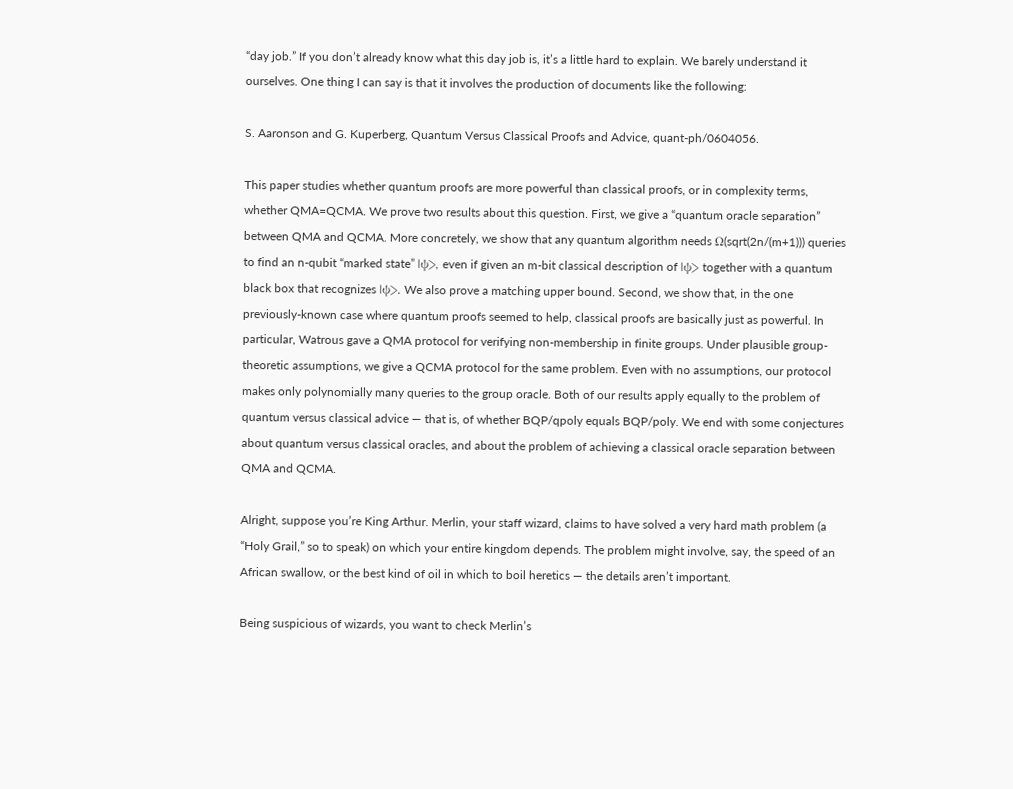“day job.” If you don’t already know what this day job is, it’s a little hard to explain. We barely understand it ourselves. One thing I can say is that it involves the production of documents like the following:

S. Aaronson and G. Kuperberg, Quantum Versus Classical Proofs and Advice, quant-ph/0604056.

This paper studies whether quantum proofs are more powerful than classical proofs, or in complexity terms, whether QMA=QCMA. We prove two results about this question. First, we give a “quantum oracle separation” between QMA and QCMA. More concretely, we show that any quantum algorithm needs Ω(sqrt(2n/(m+1))) queries to find an n-qubit “marked state” |ψ>, even if given an m-bit classical description of |ψ> together with a quantum black box that recognizes |ψ>. We also prove a matching upper bound. Second, we show that, in the one previously-known case where quantum proofs seemed to help, classical proofs are basically just as powerful. In particular, Watrous gave a QMA protocol for verifying non-membership in finite groups. Under plausible group-theoretic assumptions, we give a QCMA protocol for the same problem. Even with no assumptions, our protocol makes only polynomially many queries to the group oracle. Both of our results apply equally to the problem of quantum versus classical advice — that is, of whether BQP/qpoly equals BQP/poly. We end with some conjectures about quantum versus classical oracles, and about the problem of achieving a classical oracle separation between QMA and QCMA.

Alright, suppose you’re King Arthur. Merlin, your staff wizard, claims to have solved a very hard math problem (a “Holy Grail,” so to speak) on which your entire kingdom depends. The problem might involve, say, the speed of an African swallow, or the best kind of oil in which to boil heretics — the details aren’t important.

Being suspicious of wizards, you want to check Merlin’s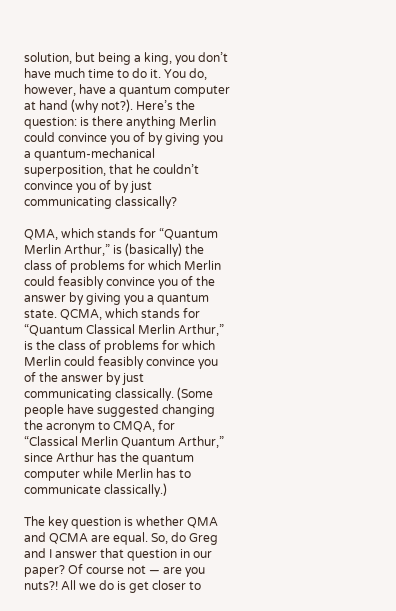solution, but being a king, you don’t have much time to do it. You do, however, have a quantum computer at hand (why not?). Here’s the question: is there anything Merlin could convince you of by giving you a quantum-mechanical superposition, that he couldn’t convince you of by just communicating classically?

QMA, which stands for “Quantum Merlin Arthur,” is (basically) the class of problems for which Merlin could feasibly convince you of the answer by giving you a quantum state. QCMA, which stands for “Quantum Classical Merlin Arthur,” is the class of problems for which Merlin could feasibly convince you of the answer by just communicating classically. (Some people have suggested changing the acronym to CMQA, for “Classical Merlin Quantum Arthur,” since Arthur has the quantum computer while Merlin has to communicate classically.)

The key question is whether QMA and QCMA are equal. So, do Greg and I answer that question in our paper? Of course not — are you nuts?! All we do is get closer to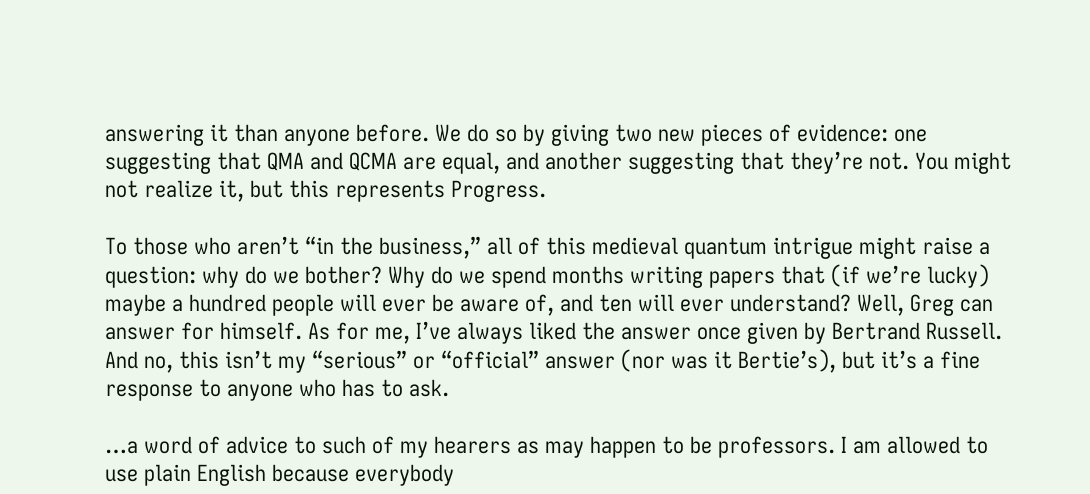answering it than anyone before. We do so by giving two new pieces of evidence: one suggesting that QMA and QCMA are equal, and another suggesting that they’re not. You might not realize it, but this represents Progress.

To those who aren’t “in the business,” all of this medieval quantum intrigue might raise a question: why do we bother? Why do we spend months writing papers that (if we’re lucky) maybe a hundred people will ever be aware of, and ten will ever understand? Well, Greg can answer for himself. As for me, I’ve always liked the answer once given by Bertrand Russell. And no, this isn’t my “serious” or “official” answer (nor was it Bertie’s), but it’s a fine response to anyone who has to ask.

…a word of advice to such of my hearers as may happen to be professors. I am allowed to use plain English because everybody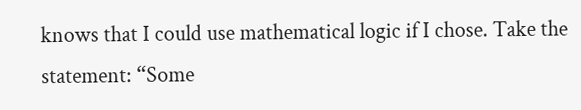knows that I could use mathematical logic if I chose. Take the statement: “Some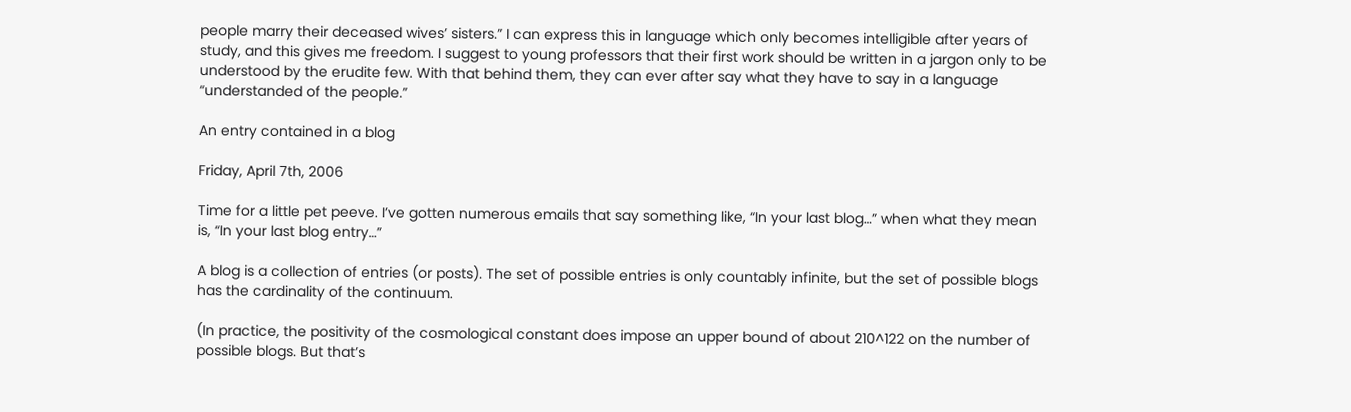people marry their deceased wives’ sisters.” I can express this in language which only becomes intelligible after years of study, and this gives me freedom. I suggest to young professors that their first work should be written in a jargon only to be understood by the erudite few. With that behind them, they can ever after say what they have to say in a language “understanded of the people.”

An entry contained in a blog

Friday, April 7th, 2006

Time for a little pet peeve. I’ve gotten numerous emails that say something like, “In your last blog…” when what they mean is, “In your last blog entry…”

A blog is a collection of entries (or posts). The set of possible entries is only countably infinite, but the set of possible blogs has the cardinality of the continuum.

(In practice, the positivity of the cosmological constant does impose an upper bound of about 210^122 on the number of possible blogs. But that’s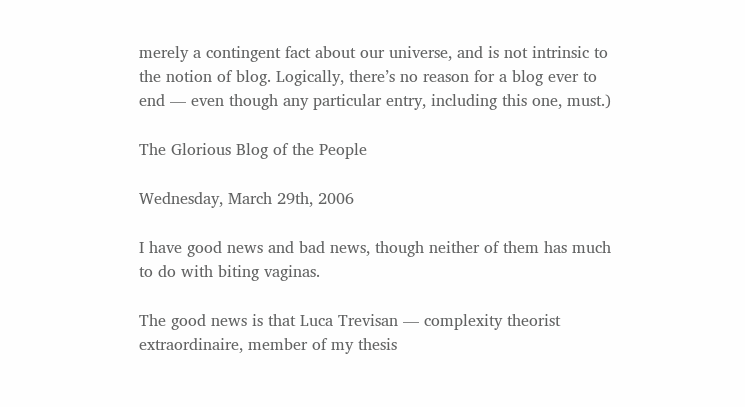merely a contingent fact about our universe, and is not intrinsic to the notion of blog. Logically, there’s no reason for a blog ever to end — even though any particular entry, including this one, must.)

The Glorious Blog of the People

Wednesday, March 29th, 2006

I have good news and bad news, though neither of them has much to do with biting vaginas.

The good news is that Luca Trevisan — complexity theorist extraordinaire, member of my thesis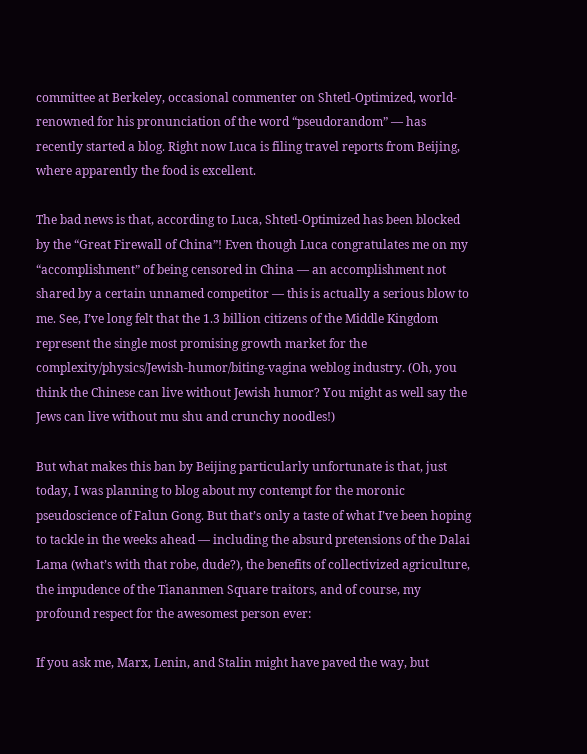committee at Berkeley, occasional commenter on Shtetl-Optimized, world-renowned for his pronunciation of the word “pseudorandom” — has recently started a blog. Right now Luca is filing travel reports from Beijing, where apparently the food is excellent.

The bad news is that, according to Luca, Shtetl-Optimized has been blocked by the “Great Firewall of China”! Even though Luca congratulates me on my “accomplishment” of being censored in China — an accomplishment not shared by a certain unnamed competitor — this is actually a serious blow to me. See, I’ve long felt that the 1.3 billion citizens of the Middle Kingdom represent the single most promising growth market for the complexity/physics/Jewish-humor/biting-vagina weblog industry. (Oh, you think the Chinese can live without Jewish humor? You might as well say the Jews can live without mu shu and crunchy noodles!)

But what makes this ban by Beijing particularly unfortunate is that, just today, I was planning to blog about my contempt for the moronic pseudoscience of Falun Gong. But that’s only a taste of what I’ve been hoping to tackle in the weeks ahead — including the absurd pretensions of the Dalai Lama (what’s with that robe, dude?), the benefits of collectivized agriculture, the impudence of the Tiananmen Square traitors, and of course, my profound respect for the awesomest person ever:

If you ask me, Marx, Lenin, and Stalin might have paved the way, but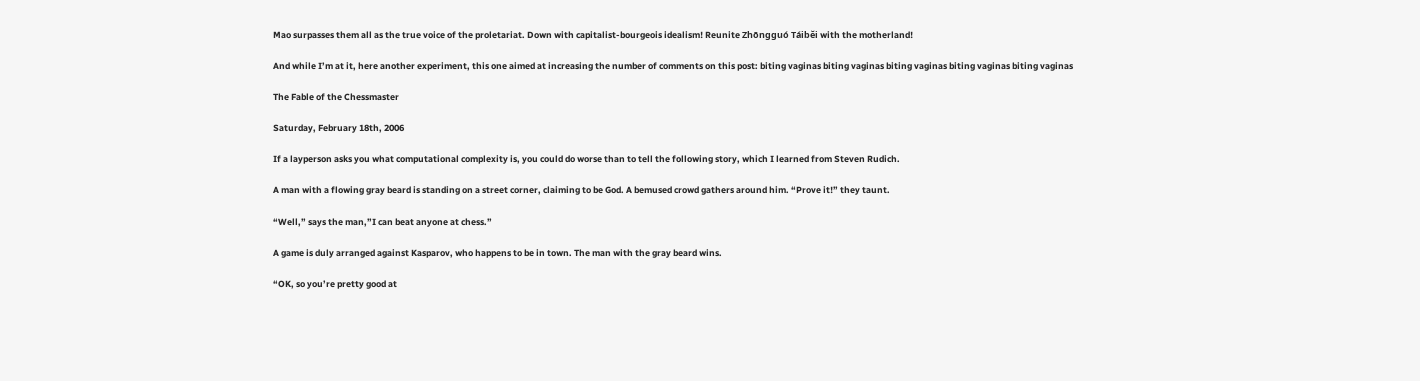Mao surpasses them all as the true voice of the proletariat. Down with capitalist-bourgeois idealism! Reunite Zhōngguó Táibĕi with the motherland!

And while I’m at it, here another experiment, this one aimed at increasing the number of comments on this post: biting vaginas biting vaginas biting vaginas biting vaginas biting vaginas

The Fable of the Chessmaster

Saturday, February 18th, 2006

If a layperson asks you what computational complexity is, you could do worse than to tell the following story, which I learned from Steven Rudich.

A man with a flowing gray beard is standing on a street corner, claiming to be God. A bemused crowd gathers around him. “Prove it!” they taunt.

“Well,” says the man,”I can beat anyone at chess.”

A game is duly arranged against Kasparov, who happens to be in town. The man with the gray beard wins.

“OK, so you’re pretty good at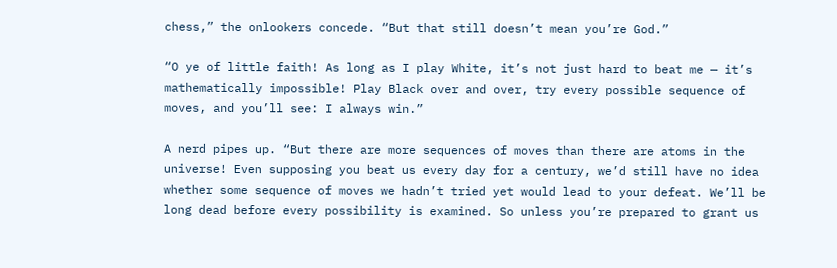chess,” the onlookers concede. “But that still doesn’t mean you’re God.”

“O ye of little faith! As long as I play White, it’s not just hard to beat me — it’s mathematically impossible! Play Black over and over, try every possible sequence of moves, and you’ll see: I always win.”

A nerd pipes up. “But there are more sequences of moves than there are atoms in the universe! Even supposing you beat us every day for a century, we’d still have no idea whether some sequence of moves we hadn’t tried yet would lead to your defeat. We’ll be long dead before every possibility is examined. So unless you’re prepared to grant us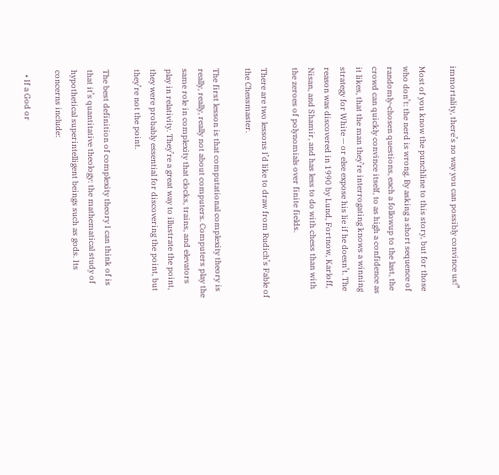immortality, there’s no way you can possibly convince us!”

Most of you know the punchline to this story, but for those who don’t: the nerd is wrong. By asking a short sequence of randomly-chosen questions, each a followup to the last, the crowd can quickly convince itself, to as high a confidence as it likes, that the man they’re interrogating knows a winning strategy for White — or else expose his lie if he doesn’t. The reason was discovered in 1990 by Lund, Fortnow, Karloff, Nisan, and Shamir, and has less to do with chess than with the zeroes of polynomials over finite fields.

There are two lessons I’d like to draw from Rudich’s Fable of the Chessmaster.

The first lesson is that computational complexity theory is really, really, really not about computers. Computers play the same role in complexity that clocks, trains, and elevators play in relativity. They’re a great way to illustrate the point, they were probably essential for discovering the point, but they’re not the point.

The best definition of complexity theory I can think of is that it’s quantitative theology: the mathematical study of hypothetical superintelligent beings such as gods. Its concerns include:

  • If a God or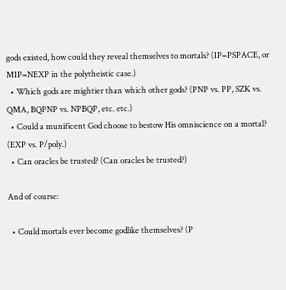gods existed, how could they reveal themselves to mortals? (IP=PSPACE, or MIP=NEXP in the polytheistic case.)
  • Which gods are mightier than which other gods? (PNP vs. PP, SZK vs. QMA, BQPNP vs. NPBQP, etc. etc.)
  • Could a munificent God choose to bestow His omniscience on a mortal? (EXP vs. P/poly.)
  • Can oracles be trusted? (Can oracles be trusted?)

And of course:

  • Could mortals ever become godlike themselves? (P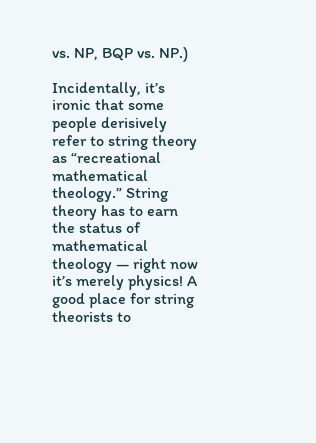vs. NP, BQP vs. NP.)

Incidentally, it’s ironic that some people derisively refer to string theory as “recreational mathematical theology.” String theory has to earn the status of mathematical theology — right now it’s merely physics! A good place for string theorists to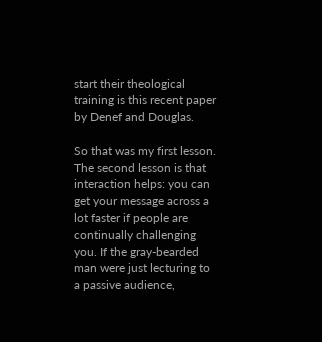start their theological training is this recent paper by Denef and Douglas.

So that was my first lesson. The second lesson is that interaction helps: you can get your message across a lot faster if people are continually challenging you. If the gray-bearded man were just lecturing to a passive audience,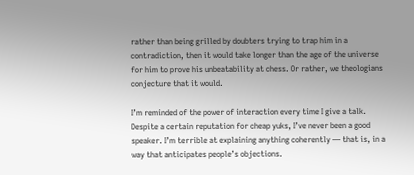rather than being grilled by doubters trying to trap him in a contradiction, then it would take longer than the age of the universe for him to prove his unbeatability at chess. Or rather, we theologians conjecture that it would.

I’m reminded of the power of interaction every time I give a talk. Despite a certain reputation for cheap yuks, I’ve never been a good speaker. I’m terrible at explaining anything coherently — that is, in a way that anticipates people’s objections.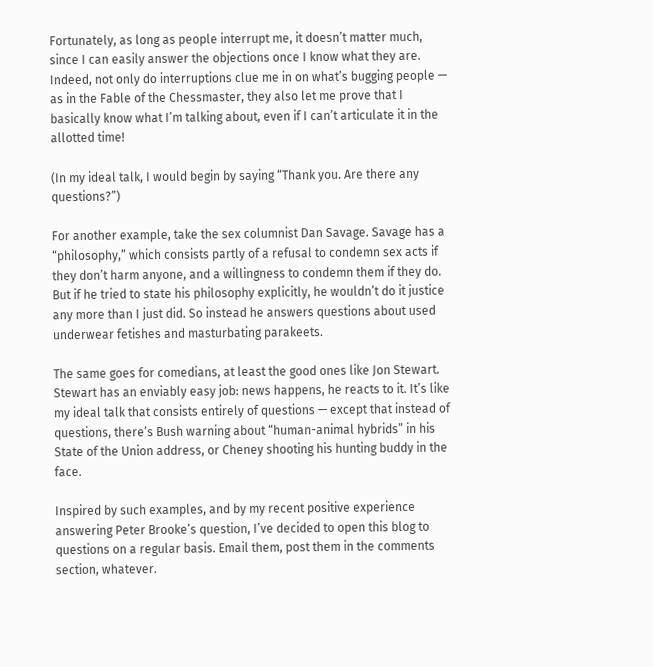Fortunately, as long as people interrupt me, it doesn’t matter much, since I can easily answer the objections once I know what they are. Indeed, not only do interruptions clue me in on what’s bugging people — as in the Fable of the Chessmaster, they also let me prove that I basically know what I’m talking about, even if I can’t articulate it in the allotted time!

(In my ideal talk, I would begin by saying “Thank you. Are there any questions?”)

For another example, take the sex columnist Dan Savage. Savage has a “philosophy,” which consists partly of a refusal to condemn sex acts if they don’t harm anyone, and a willingness to condemn them if they do. But if he tried to state his philosophy explicitly, he wouldn’t do it justice any more than I just did. So instead he answers questions about used underwear fetishes and masturbating parakeets.

The same goes for comedians, at least the good ones like Jon Stewart. Stewart has an enviably easy job: news happens, he reacts to it. It’s like my ideal talk that consists entirely of questions — except that instead of questions, there’s Bush warning about “human-animal hybrids” in his State of the Union address, or Cheney shooting his hunting buddy in the face.

Inspired by such examples, and by my recent positive experience answering Peter Brooke’s question, I’ve decided to open this blog to questions on a regular basis. Email them, post them in the comments section, whatever.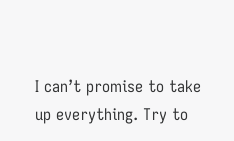I can’t promise to take up everything. Try to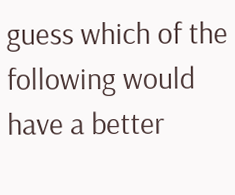guess which of the following would have a better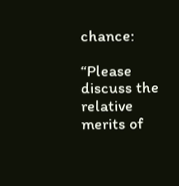chance:

“Please discuss the relative merits of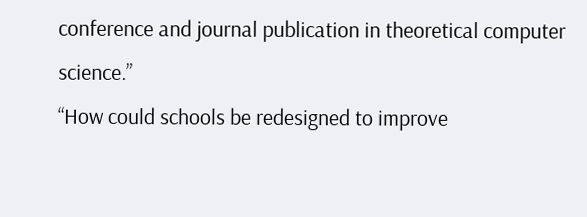conference and journal publication in theoretical computer science.”
“How could schools be redesigned to improve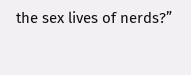the sex lives of nerds?”